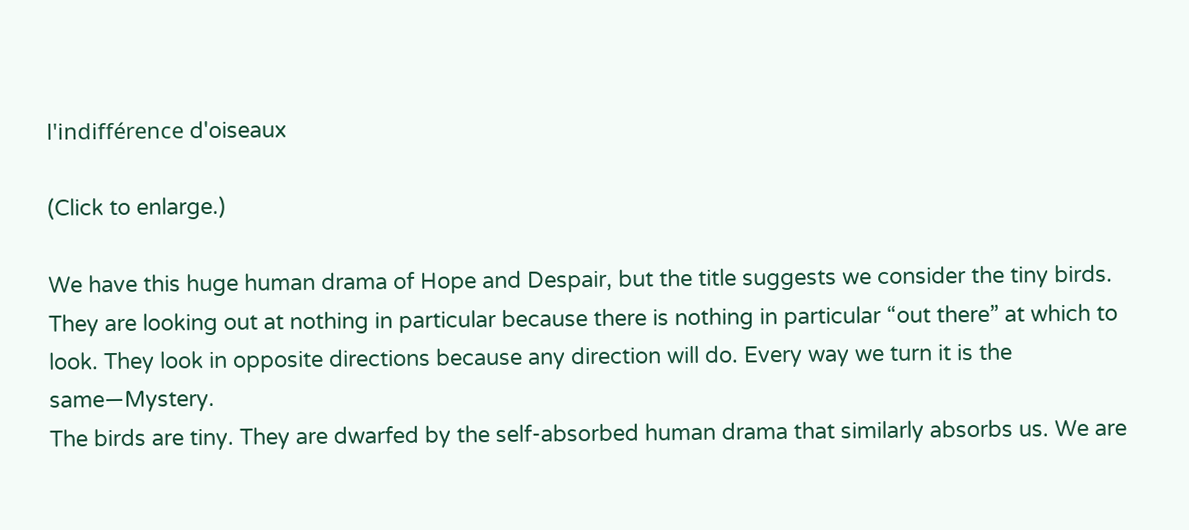l'indifférence d'oiseaux

(Click to enlarge.)

We have this huge human drama of Hope and Despair, but the title suggests we consider the tiny birds. They are looking out at nothing in particular because there is nothing in particular “out there” at which to look. They look in opposite directions because any direction will do. Every way we turn it is the same—Mystery.
The birds are tiny. They are dwarfed by the self-absorbed human drama that similarly absorbs us. We are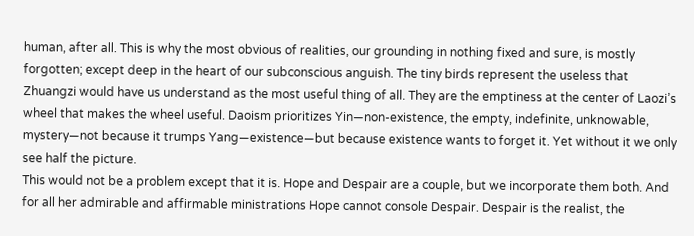human, after all. This is why the most obvious of realities, our grounding in nothing fixed and sure, is mostly forgotten; except deep in the heart of our subconscious anguish. The tiny birds represent the useless that Zhuangzi would have us understand as the most useful thing of all. They are the emptiness at the center of Laozi’s wheel that makes the wheel useful. Daoism prioritizes Yin—non-existence, the empty, indefinite, unknowable, mystery—not because it trumps Yang—existence—but because existence wants to forget it. Yet without it we only see half the picture.
This would not be a problem except that it is. Hope and Despair are a couple, but we incorporate them both. And for all her admirable and affirmable ministrations Hope cannot console Despair. Despair is the realist, the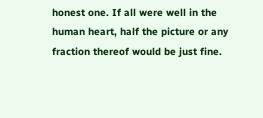honest one. If all were well in the human heart, half the picture or any fraction thereof would be just fine.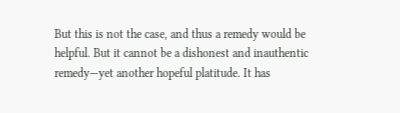But this is not the case, and thus a remedy would be helpful. But it cannot be a dishonest and inauthentic remedy—yet another hopeful platitude. It has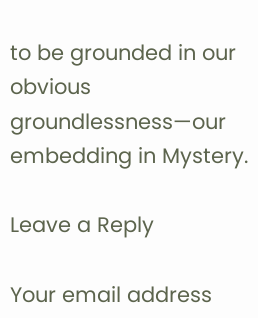to be grounded in our obvious groundlessness—our embedding in Mystery.

Leave a Reply

Your email address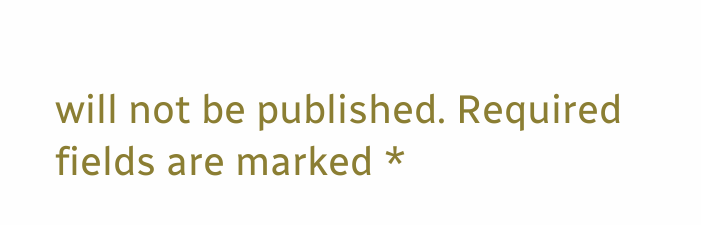will not be published. Required fields are marked *